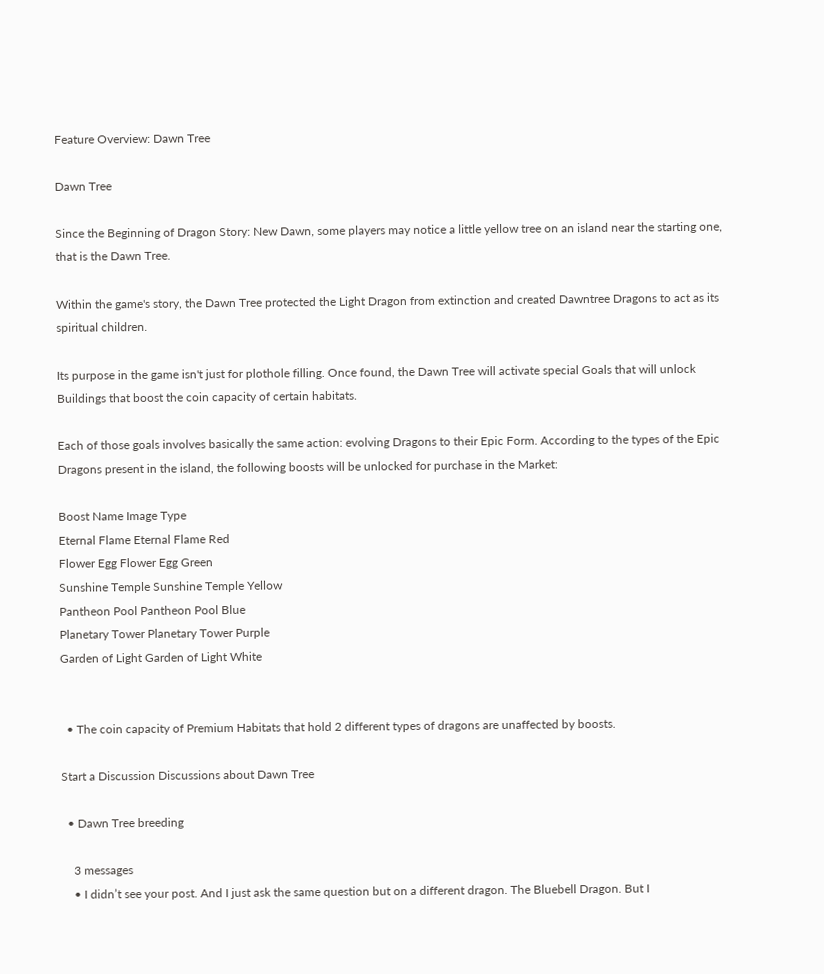Feature Overview: Dawn Tree

Dawn Tree

Since the Beginning of Dragon Story: New Dawn, some players may notice a little yellow tree on an island near the starting one, that is the Dawn Tree.

Within the game's story, the Dawn Tree protected the Light Dragon from extinction and created Dawntree Dragons to act as its spiritual children.

Its purpose in the game isn't just for plothole filling. Once found, the Dawn Tree will activate special Goals that will unlock Buildings that boost the coin capacity of certain habitats.

Each of those goals involves basically the same action: evolving Dragons to their Epic Form. According to the types of the Epic Dragons present in the island, the following boosts will be unlocked for purchase in the Market:

Boost Name Image Type
Eternal Flame Eternal Flame Red
Flower Egg Flower Egg Green
Sunshine Temple Sunshine Temple Yellow
Pantheon Pool Pantheon Pool Blue
Planetary Tower Planetary Tower Purple
Garden of Light Garden of Light White


  • The coin capacity of Premium Habitats that hold 2 different types of dragons are unaffected by boosts.

Start a Discussion Discussions about Dawn Tree

  • Dawn Tree breeding

    3 messages
    • I didn’t see your post. And I just ask the same question but on a different dragon. The Bluebell Dragon. But I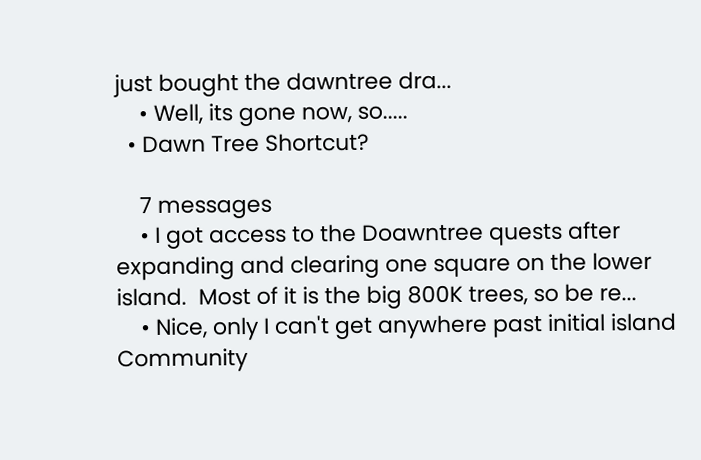just bought the dawntree dra...
    • Well, its gone now, so.....
  • Dawn Tree Shortcut?

    7 messages
    • I got access to the Doawntree quests after expanding and clearing one square on the lower island.  Most of it is the big 800K trees, so be re...
    • Nice, only I can't get anywhere past initial island
Community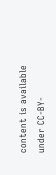content is available under CC-BY-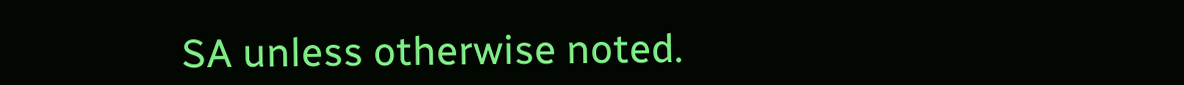SA unless otherwise noted.